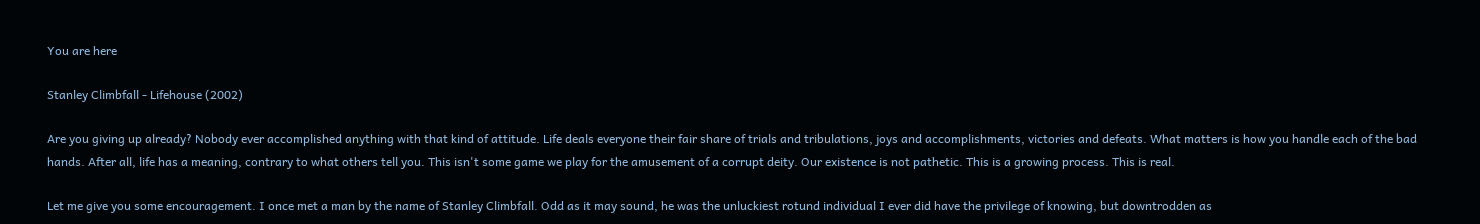You are here

Stanley Climbfall - Lifehouse (2002)

Are you giving up already? Nobody ever accomplished anything with that kind of attitude. Life deals everyone their fair share of trials and tribulations, joys and accomplishments, victories and defeats. What matters is how you handle each of the bad hands. After all, life has a meaning, contrary to what others tell you. This isn't some game we play for the amusement of a corrupt deity. Our existence is not pathetic. This is a growing process. This is real.

Let me give you some encouragement. I once met a man by the name of Stanley Climbfall. Odd as it may sound, he was the unluckiest rotund individual I ever did have the privilege of knowing, but downtrodden as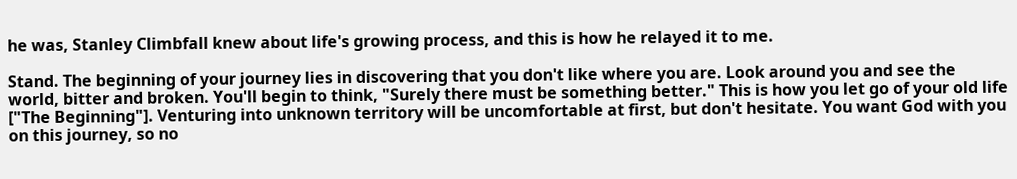he was, Stanley Climbfall knew about life's growing process, and this is how he relayed it to me.

Stand. The beginning of your journey lies in discovering that you don't like where you are. Look around you and see the world, bitter and broken. You'll begin to think, "Surely there must be something better." This is how you let go of your old life ["The Beginning"]. Venturing into unknown territory will be uncomfortable at first, but don't hesitate. You want God with you on this journey, so no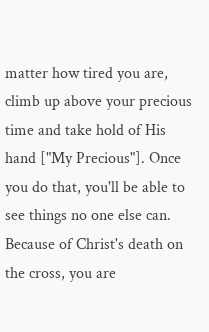matter how tired you are, climb up above your precious time and take hold of His hand ["My Precious"]. Once you do that, you'll be able to see things no one else can. Because of Christ's death on the cross, you are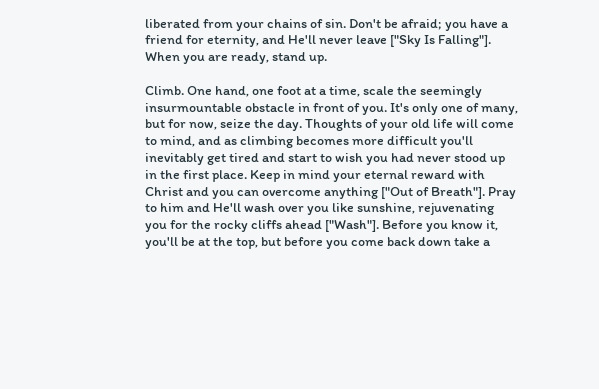liberated from your chains of sin. Don't be afraid; you have a friend for eternity, and He'll never leave ["Sky Is Falling"]. When you are ready, stand up.

Climb. One hand, one foot at a time, scale the seemingly insurmountable obstacle in front of you. It's only one of many, but for now, seize the day. Thoughts of your old life will come to mind, and as climbing becomes more difficult you'll inevitably get tired and start to wish you had never stood up in the first place. Keep in mind your eternal reward with Christ and you can overcome anything ["Out of Breath"]. Pray to him and He'll wash over you like sunshine, rejuvenating you for the rocky cliffs ahead ["Wash"]. Before you know it, you'll be at the top, but before you come back down take a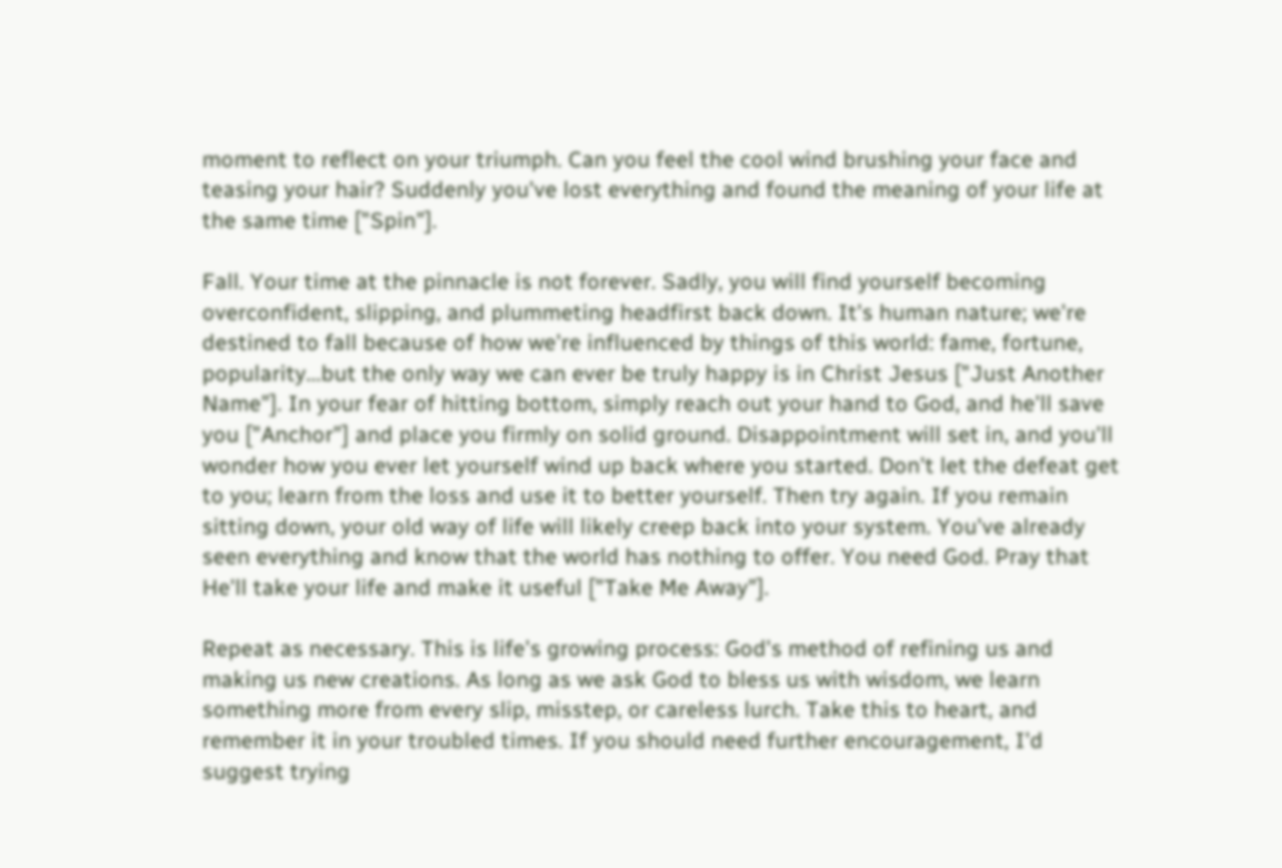moment to reflect on your triumph. Can you feel the cool wind brushing your face and teasing your hair? Suddenly you've lost everything and found the meaning of your life at the same time ["Spin"].

Fall. Your time at the pinnacle is not forever. Sadly, you will find yourself becoming overconfident, slipping, and plummeting headfirst back down. It's human nature; we're destined to fall because of how we're influenced by things of this world: fame, fortune, popularity...but the only way we can ever be truly happy is in Christ Jesus ["Just Another Name"]. In your fear of hitting bottom, simply reach out your hand to God, and he'll save you ["Anchor"] and place you firmly on solid ground. Disappointment will set in, and you'll wonder how you ever let yourself wind up back where you started. Don't let the defeat get to you; learn from the loss and use it to better yourself. Then try again. If you remain sitting down, your old way of life will likely creep back into your system. You've already seen everything and know that the world has nothing to offer. You need God. Pray that He'll take your life and make it useful ["Take Me Away"].

Repeat as necessary. This is life's growing process: God's method of refining us and making us new creations. As long as we ask God to bless us with wisdom, we learn something more from every slip, misstep, or careless lurch. Take this to heart, and remember it in your troubled times. If you should need further encouragement, I'd suggest trying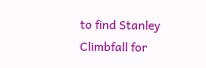to find Stanley Climbfall for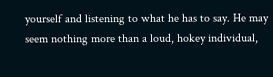yourself and listening to what he has to say. He may seem nothing more than a loud, hokey individual,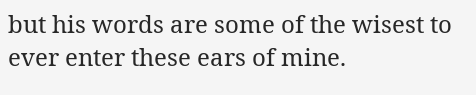but his words are some of the wisest to ever enter these ears of mine.